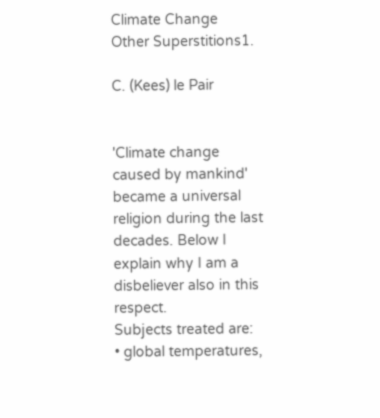Climate Change
Other Superstitions1.

C. (Kees) le Pair


'Climate change caused by mankind' became a universal religion during the last decades. Below I explain why I am a disbeliever also in this respect.
Subjects treated are:
• global temperatures,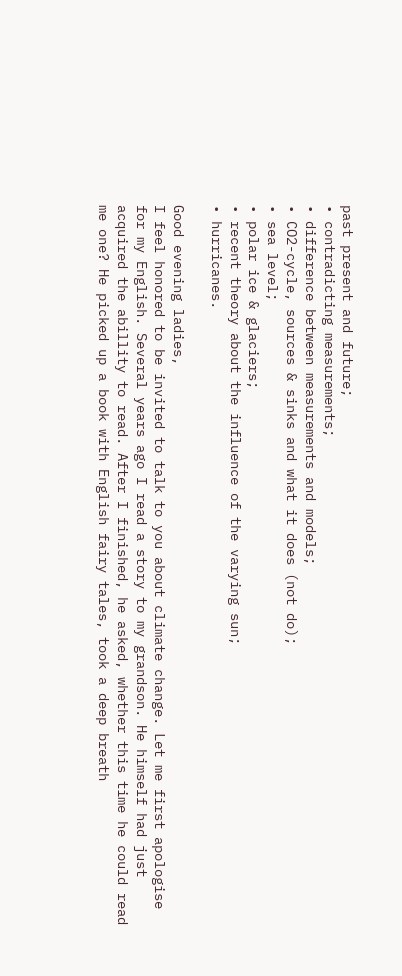past present and future;
• contradicting measurements;
• difference between measurements and models;
• CO2-cycle, sources & sinks and what it does (not do);
• sea level;
• polar ice & glaciers;
• recent theory about the influence of the varying sun;
• hurricanes.

Good evening ladies,
I feel honored to be invited to talk to you about climate change. Let me first apologise for my English. Several years ago I read a story to my grandson. He himself had just acquired the abillity to read. After I finished, he asked, whether this time he could read me one? He picked up a book with English fairy tales, took a deep breath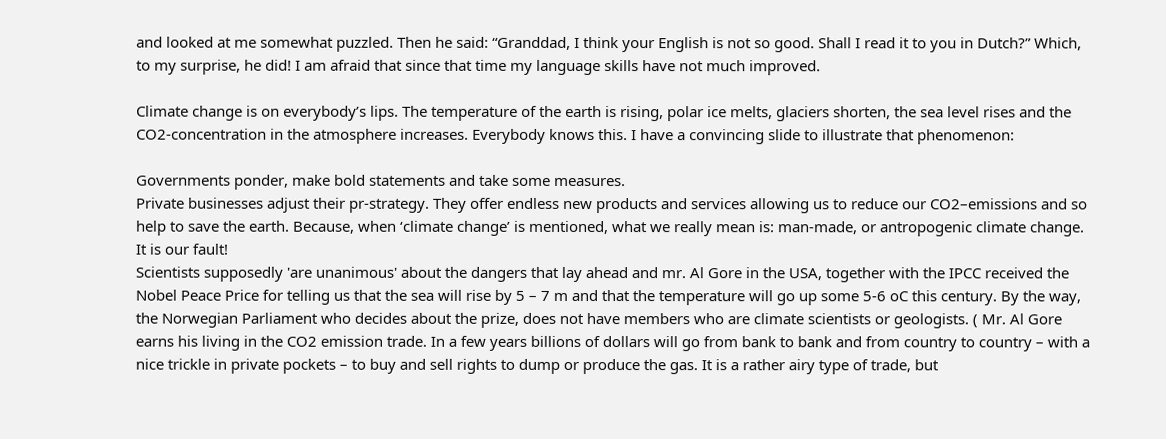and looked at me somewhat puzzled. Then he said: “Granddad, I think your English is not so good. Shall I read it to you in Dutch?” Which, to my surprise, he did! I am afraid that since that time my language skills have not much improved.

Climate change is on everybody’s lips. The temperature of the earth is rising, polar ice melts, glaciers shorten, the sea level rises and the CO2-concentration in the atmosphere increases. Everybody knows this. I have a convincing slide to illustrate that phenomenon:

Governments ponder, make bold statements and take some measures.
Private businesses adjust their pr-strategy. They offer endless new products and services allowing us to reduce our CO2–emissions and so help to save the earth. Because, when ‘climate change’ is mentioned, what we really mean is: man-made, or antropogenic climate change. It is our fault!
Scientists supposedly 'are unanimous' about the dangers that lay ahead and mr. Al Gore in the USA, together with the IPCC received the Nobel Peace Price for telling us that the sea will rise by 5 – 7 m and that the temperature will go up some 5-6 oC this century. By the way, the Norwegian Parliament who decides about the prize, does not have members who are climate scientists or geologists. ( Mr. Al Gore earns his living in the CO2 emission trade. In a few years billions of dollars will go from bank to bank and from country to country – with a nice trickle in private pockets – to buy and sell rights to dump or produce the gas. It is a rather airy type of trade, but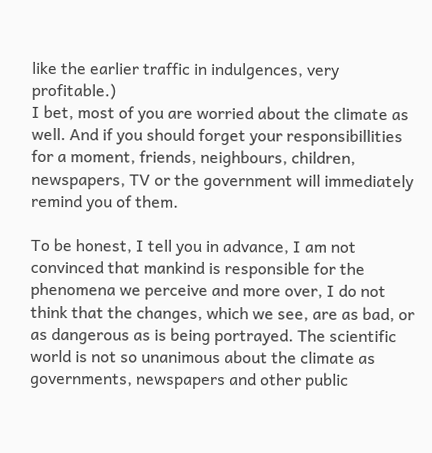like the earlier traffic in indulgences, very profitable.)
I bet, most of you are worried about the climate as well. And if you should forget your responsibillities for a moment, friends, neighbours, children, newspapers, TV or the government will immediately remind you of them.

To be honest, I tell you in advance, I am not convinced that mankind is responsible for the phenomena we perceive and more over, I do not think that the changes, which we see, are as bad, or as dangerous as is being portrayed. The scientific world is not so unanimous about the climate as governments, newspapers and other public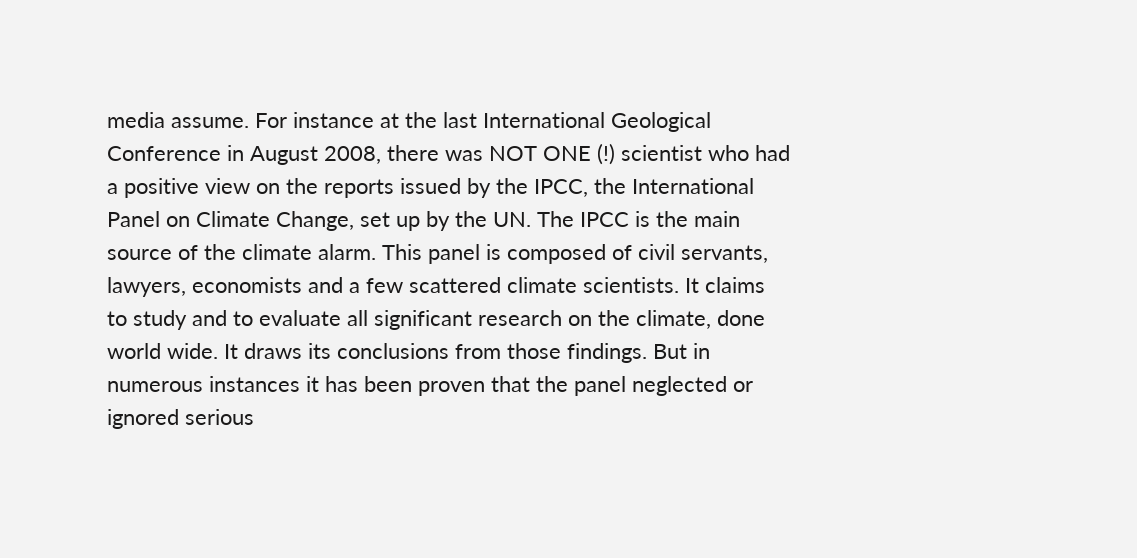media assume. For instance at the last International Geological Conference in August 2008, there was NOT ONE (!) scientist who had a positive view on the reports issued by the IPCC, the International Panel on Climate Change, set up by the UN. The IPCC is the main source of the climate alarm. This panel is composed of civil servants, lawyers, economists and a few scattered climate scientists. It claims to study and to evaluate all significant research on the climate, done world wide. It draws its conclusions from those findings. But in numerous instances it has been proven that the panel neglected or ignored serious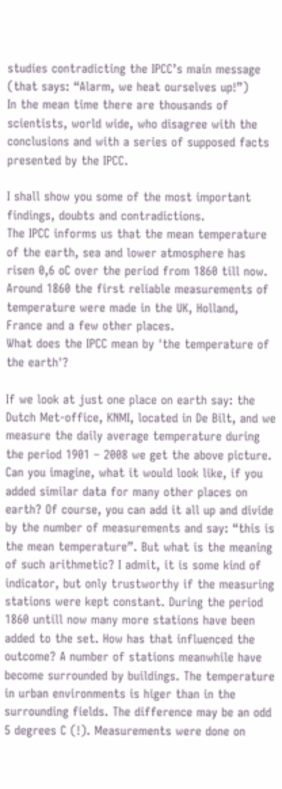studies contradicting the IPCC’s main message (that says: “Alarm, we heat ourselves up!”)
In the mean time there are thousands of scientists, world wide, who disagree with the conclusions and with a series of supposed facts presented by the IPCC.

I shall show you some of the most important findings, doubts and contradictions.
The IPCC informs us that the mean temperature of the earth, sea and lower atmosphere has risen 0,6 oC over the period from 1860 till now. Around 1860 the first reliable measurements of temperature were made in the UK, Holland, France and a few other places.
What does the IPCC mean by 'the temperature of the earth'?

If we look at just one place on earth say: the Dutch Met-office, KNMI, located in De Bilt, and we measure the daily average temperature during the period 1901 – 2008 we get the above picture. Can you imagine, what it would look like, if you added similar data for many other places on earth? Of course, you can add it all up and divide by the number of measurements and say: “this is the mean temperature”. But what is the meaning of such arithmetic? I admit, it is some kind of indicator, but only trustworthy if the measuring stations were kept constant. During the period 1860 untill now many more stations have been added to the set. How has that influenced the outcome? A number of stations meanwhile have become surrounded by buildings. The temperature in urban environments is higer than in the surrounding fields. The difference may be an odd 5 degrees C (!). Measurements were done on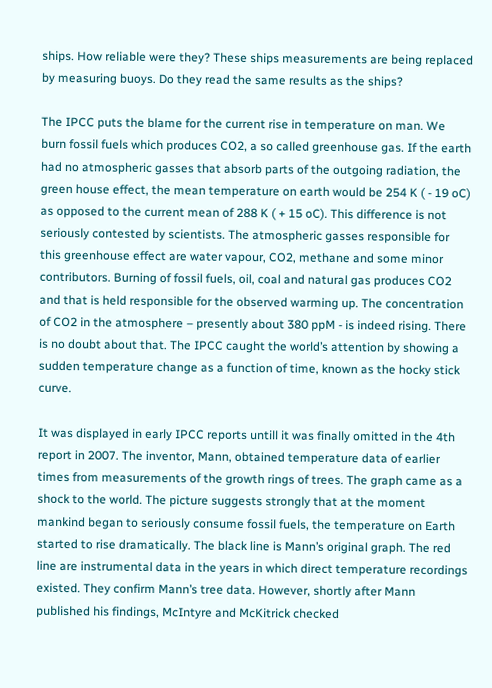ships. How reliable were they? These ships measurements are being replaced by measuring buoys. Do they read the same results as the ships?

The IPCC puts the blame for the current rise in temperature on man. We burn fossil fuels which produces CO2, a so called greenhouse gas. If the earth had no atmospheric gasses that absorb parts of the outgoing radiation, the green house effect, the mean temperature on earth would be 254 K ( - 19 oC) as opposed to the current mean of 288 K ( + 15 oC). This difference is not seriously contested by scientists. The atmospheric gasses responsible for this greenhouse effect are water vapour, CO2, methane and some minor contributors. Burning of fossil fuels, oil, coal and natural gas produces CO2 and that is held responsible for the observed warming up. The concentration of CO2 in the atmosphere – presently about 380 ppM - is indeed rising. There is no doubt about that. The IPCC caught the world’s attention by showing a sudden temperature change as a function of time, known as the hocky stick curve.

It was displayed in early IPCC reports untill it was finally omitted in the 4th report in 2007. The inventor, Mann, obtained temperature data of earlier times from measurements of the growth rings of trees. The graph came as a shock to the world. The picture suggests strongly that at the moment mankind began to seriously consume fossil fuels, the temperature on Earth started to rise dramatically. The black line is Mann’s original graph. The red line are instrumental data in the years in which direct temperature recordings existed. They confirm Mann’s tree data. However, shortly after Mann published his findings, McIntyre and McKitrick checked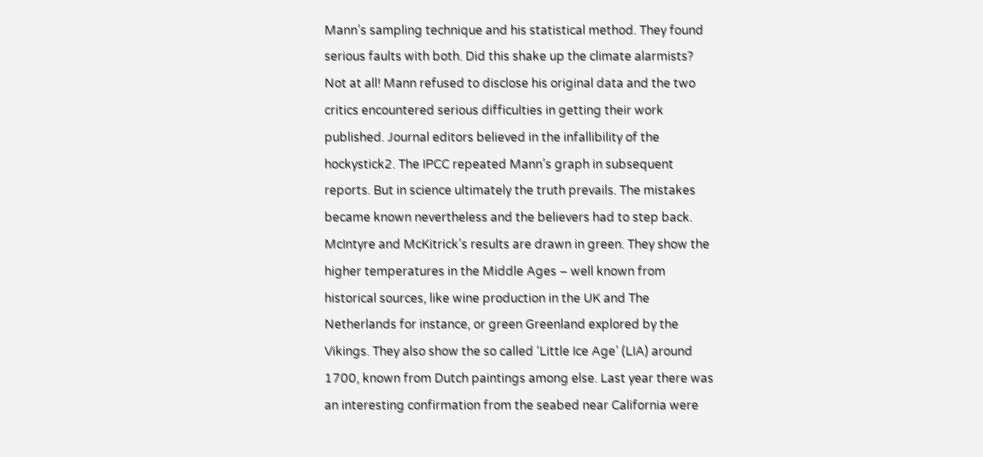Mann’s sampling technique and his statistical method. They found serious faults with both. Did this shake up the climate alarmists? Not at all! Mann refused to disclose his original data and the two critics encountered serious difficulties in getting their work published. Journal editors believed in the infallibility of the hockystick2. The IPCC repeated Mann’s graph in subsequent reports. But in science ultimately the truth prevails. The mistakes became known nevertheless and the believers had to step back. McIntyre and McKitrick’s results are drawn in green. They show the higher temperatures in the Middle Ages – well known from historical sources, like wine production in the UK and The Netherlands for instance, or green Greenland explored by the Vikings. They also show the so called ‘Little Ice Age’ (LIA) around 1700, known from Dutch paintings among else. Last year there was an interesting confirmation from the seabed near California were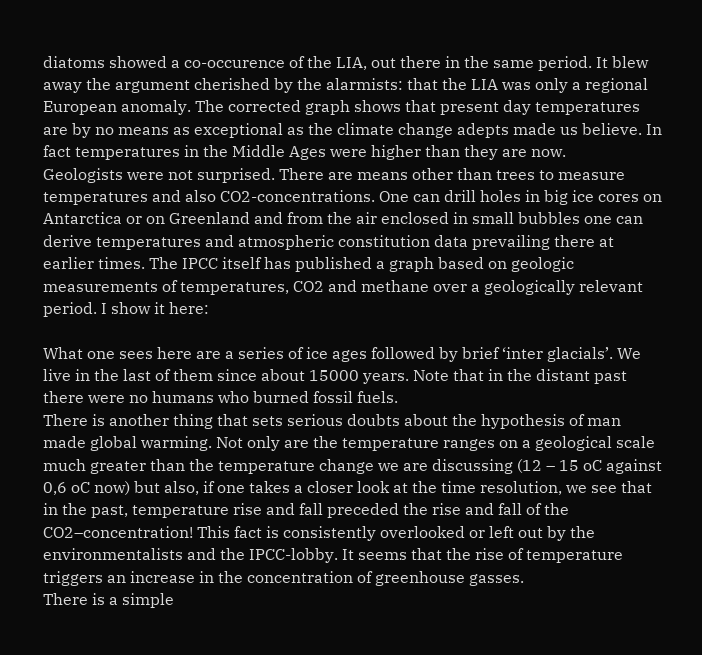diatoms showed a co-occurence of the LIA, out there in the same period. It blew away the argument cherished by the alarmists: that the LIA was only a regional European anomaly. The corrected graph shows that present day temperatures are by no means as exceptional as the climate change adepts made us believe. In fact temperatures in the Middle Ages were higher than they are now.
Geologists were not surprised. There are means other than trees to measure temperatures and also CO2-concentrations. One can drill holes in big ice cores on Antarctica or on Greenland and from the air enclosed in small bubbles one can derive temperatures and atmospheric constitution data prevailing there at earlier times. The IPCC itself has published a graph based on geologic measurements of temperatures, CO2 and methane over a geologically relevant period. I show it here:

What one sees here are a series of ice ages followed by brief ‘inter glacials’. We live in the last of them since about 15000 years. Note that in the distant past there were no humans who burned fossil fuels.
There is another thing that sets serious doubts about the hypothesis of man made global warming. Not only are the temperature ranges on a geological scale much greater than the temperature change we are discussing (12 – 15 oC against 0,6 oC now) but also, if one takes a closer look at the time resolution, we see that in the past, temperature rise and fall preceded the rise and fall of the CO2–concentration! This fact is consistently overlooked or left out by the environmentalists and the IPCC-lobby. It seems that the rise of temperature triggers an increase in the concentration of greenhouse gasses.
There is a simple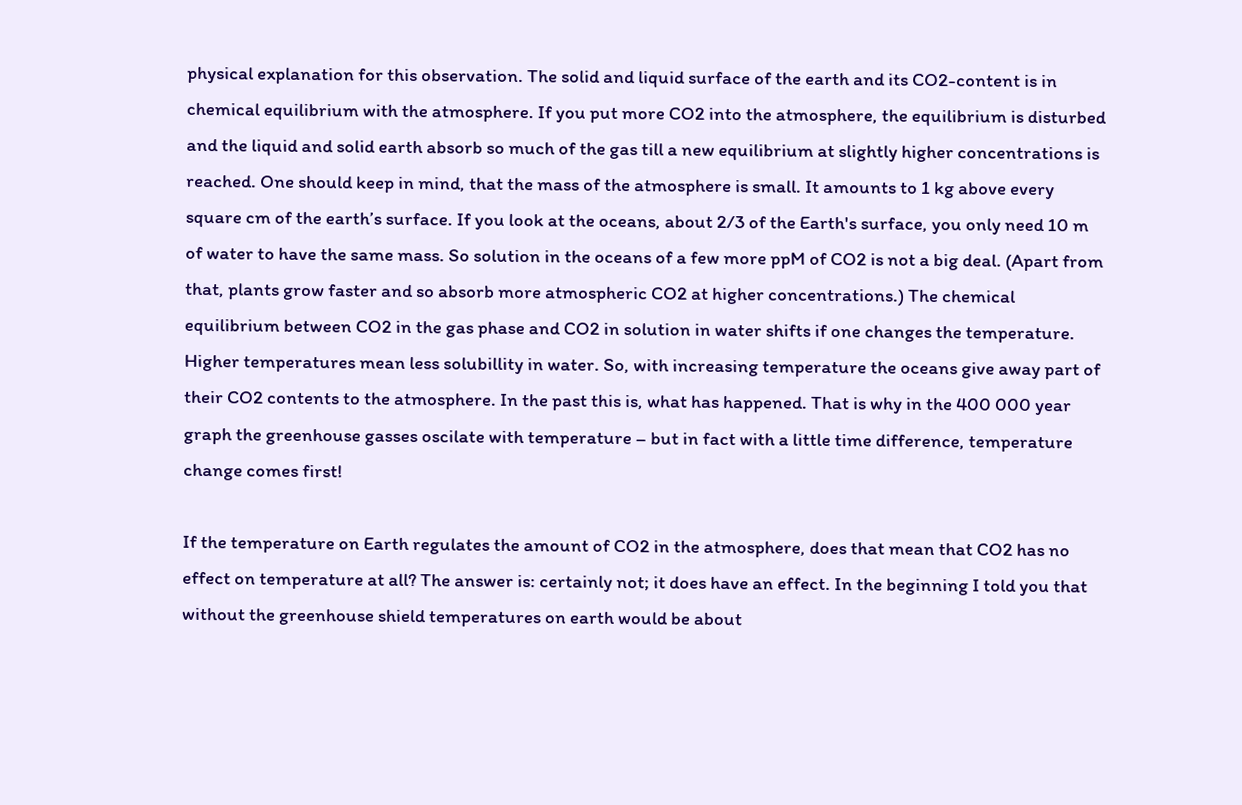physical explanation for this observation. The solid and liquid surface of the earth and its CO2-content is in chemical equilibrium with the atmosphere. If you put more CO2 into the atmosphere, the equilibrium is disturbed and the liquid and solid earth absorb so much of the gas till a new equilibrium at slightly higher concentrations is reached. One should keep in mind, that the mass of the atmosphere is small. It amounts to 1 kg above every square cm of the earth’s surface. If you look at the oceans, about 2/3 of the Earth's surface, you only need 10 m of water to have the same mass. So solution in the oceans of a few more ppM of CO2 is not a big deal. (Apart from that, plants grow faster and so absorb more atmospheric CO2 at higher concentrations.) The chemical equilibrium between CO2 in the gas phase and CO2 in solution in water shifts if one changes the temperature. Higher temperatures mean less solubillity in water. So, with increasing temperature the oceans give away part of their CO2 contents to the atmosphere. In the past this is, what has happened. That is why in the 400 000 year graph the greenhouse gasses oscilate with temperature – but in fact with a little time difference, temperature change comes first!

If the temperature on Earth regulates the amount of CO2 in the atmosphere, does that mean that CO2 has no effect on temperature at all? The answer is: certainly not; it does have an effect. In the beginning I told you that without the greenhouse shield temperatures on earth would be about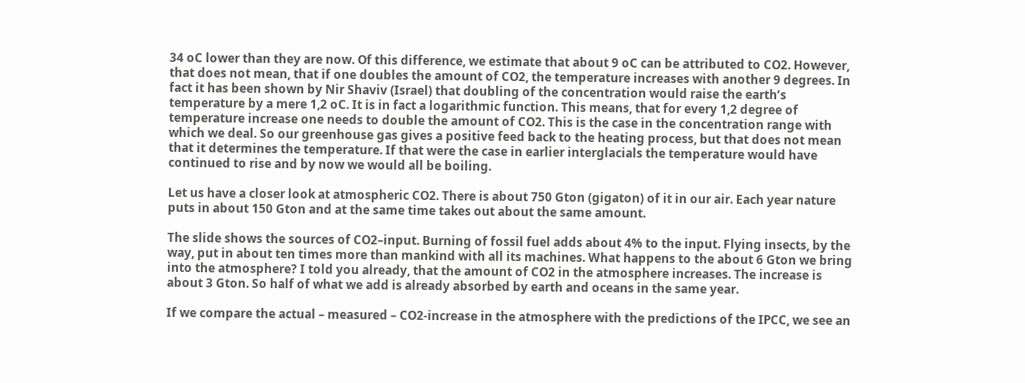34 oC lower than they are now. Of this difference, we estimate that about 9 oC can be attributed to CO2. However, that does not mean, that if one doubles the amount of CO2, the temperature increases with another 9 degrees. In fact it has been shown by Nir Shaviv (Israel) that doubling of the concentration would raise the earth’s temperature by a mere 1,2 oC. It is in fact a logarithmic function. This means, that for every 1,2 degree of temperature increase one needs to double the amount of CO2. This is the case in the concentration range with which we deal. So our greenhouse gas gives a positive feed back to the heating process, but that does not mean that it determines the temperature. If that were the case in earlier interglacials the temperature would have continued to rise and by now we would all be boiling.

Let us have a closer look at atmospheric CO2. There is about 750 Gton (gigaton) of it in our air. Each year nature puts in about 150 Gton and at the same time takes out about the same amount.

The slide shows the sources of CO2–input. Burning of fossil fuel adds about 4% to the input. Flying insects, by the way, put in about ten times more than mankind with all its machines. What happens to the about 6 Gton we bring into the atmosphere? I told you already, that the amount of CO2 in the atmosphere increases. The increase is about 3 Gton. So half of what we add is already absorbed by earth and oceans in the same year.

If we compare the actual – measured – CO2-increase in the atmosphere with the predictions of the IPCC, we see an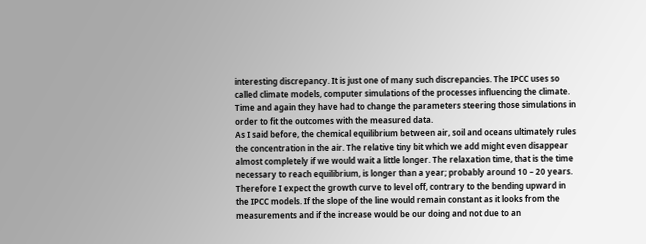interesting discrepancy. It is just one of many such discrepancies. The IPCC uses so called climate models, computer simulations of the processes influencing the climate. Time and again they have had to change the parameters steering those simulations in order to fit the outcomes with the measured data.
As I said before, the chemical equilibrium between air, soil and oceans ultimately rules the concentration in the air. The relative tiny bit which we add might even disappear almost completely if we would wait a little longer. The relaxation time, that is the time necessary to reach equilibrium, is longer than a year; probably around 10 – 20 years. Therefore I expect the growth curve to level off, contrary to the bending upward in the IPCC models. If the slope of the line would remain constant as it looks from the measurements and if the increase would be our doing and not due to an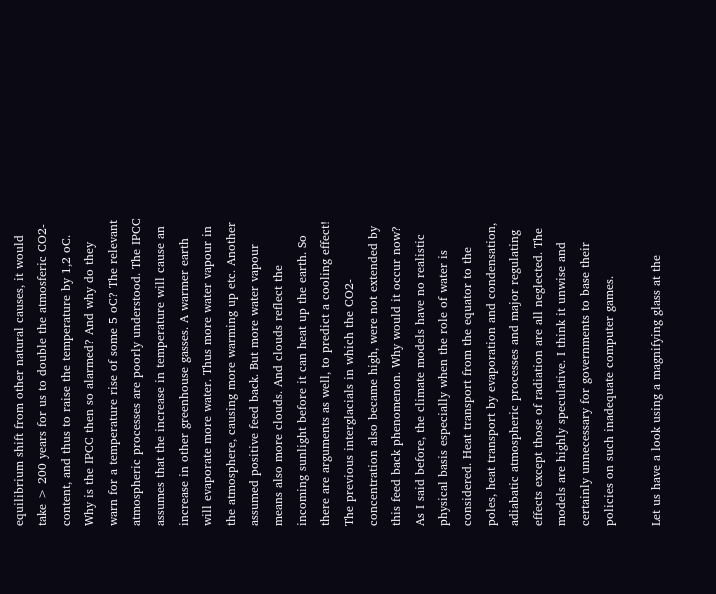equilibrium shift from other natural causes, it would take > 200 years for us to double the atmosferic CO2-content, and thus to raise the temperature by 1,2 oC.
Why is the IPCC then so alarmed? And why do they warn for a temperature rise of some 5 oC? The relevant atmospheric processes are poorly understood. The IPCC assumes that the increase in temperature will cause an increase in other greenhouse gasses. A warmer earth will evaporate more water. Thus more water vapour in the atmosphere, causing more warming up etc. Another assumed positive feed back. But more water vapour means also more clouds. And clouds reflect the incoming sunlight before it can heat up the earth. So there are arguments as well, to predict a cooling effect! The previous interglacials in which the CO2-concentration also became high, were not extended by this feed back phenomenon. Why would it occur now? As I said before, the climate models have no realistic physical basis especially when the role of water is considered. Heat transport from the equator to the poles, heat transport by evaporation and condensation, adiabatic atmospheric processes and major regulating effects except those of radiation are all neglected. The models are highly speculative. I think it unwise and certainly unnecessary for governments to base their policies on such inadequate computer games.

Let us have a look using a magnifying glass at the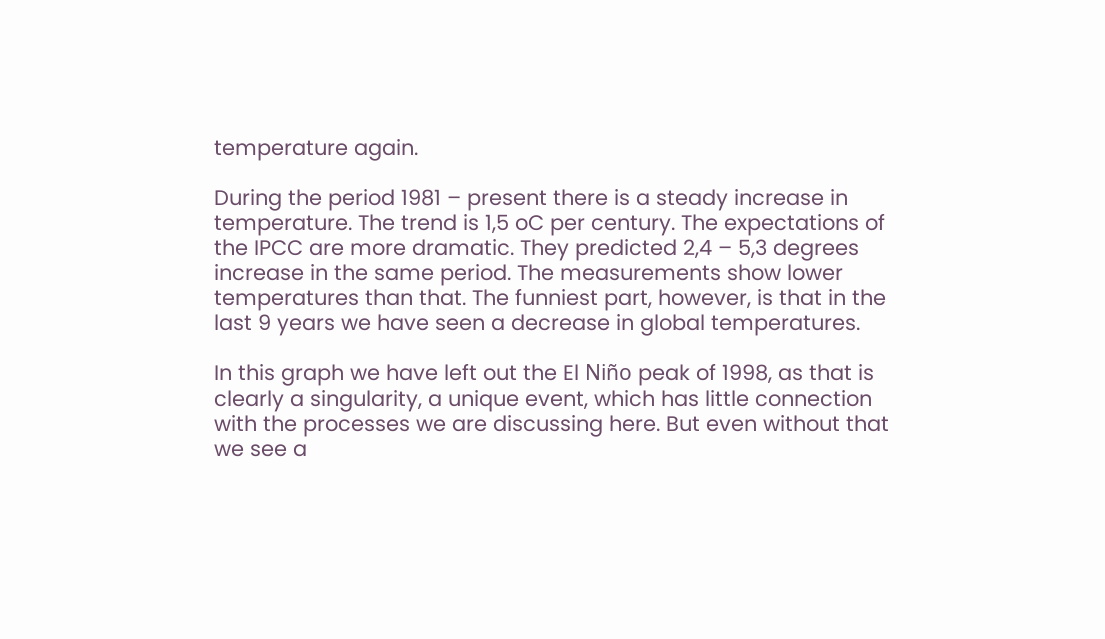temperature again.

During the period 1981 – present there is a steady increase in temperature. The trend is 1,5 oC per century. The expectations of the IPCC are more dramatic. They predicted 2,4 – 5,3 degrees increase in the same period. The measurements show lower temperatures than that. The funniest part, however, is that in the last 9 years we have seen a decrease in global temperatures.

In this graph we have left out the El Niño peak of 1998, as that is clearly a singularity, a unique event, which has little connection with the processes we are discussing here. But even without that we see a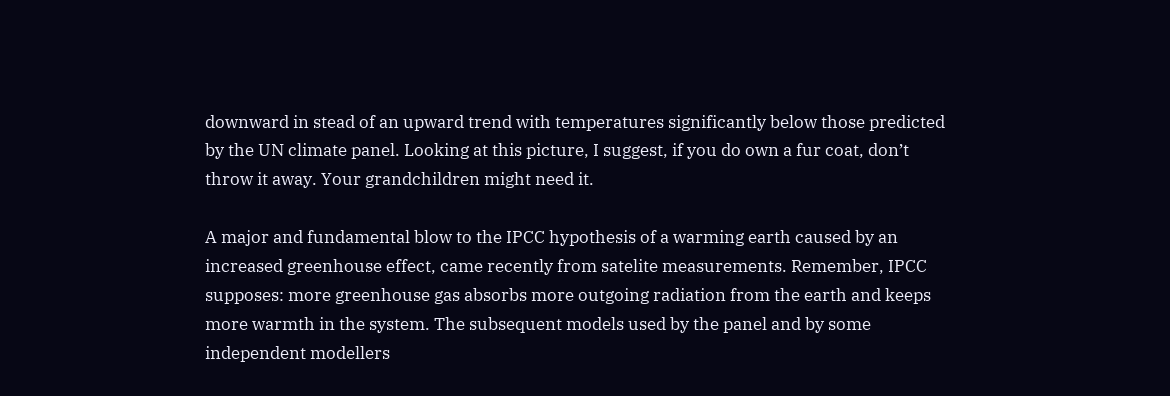downward in stead of an upward trend with temperatures significantly below those predicted by the UN climate panel. Looking at this picture, I suggest, if you do own a fur coat, don’t throw it away. Your grandchildren might need it.

A major and fundamental blow to the IPCC hypothesis of a warming earth caused by an increased greenhouse effect, came recently from satelite measurements. Remember, IPCC supposes: more greenhouse gas absorbs more outgoing radiation from the earth and keeps more warmth in the system. The subsequent models used by the panel and by some independent modellers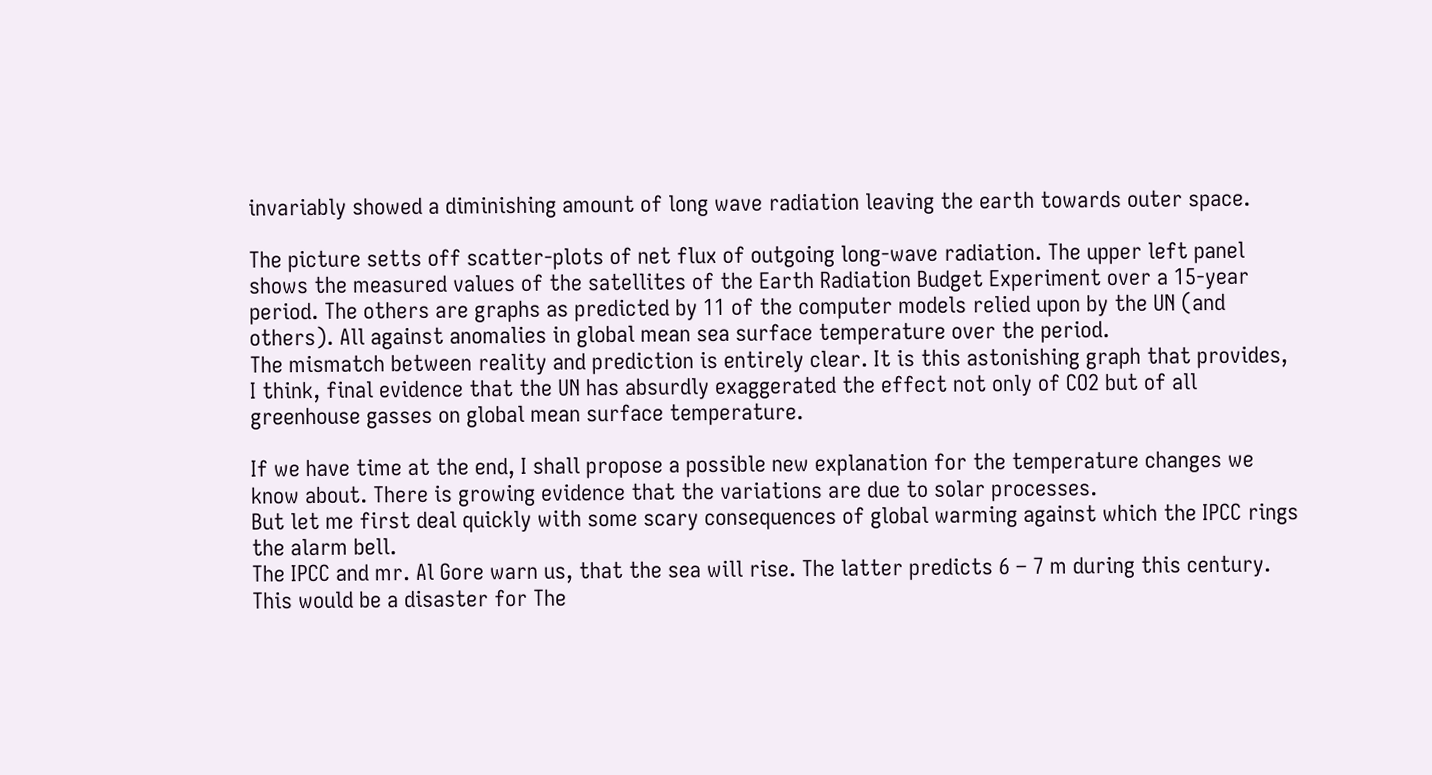invariably showed a diminishing amount of long wave radiation leaving the earth towards outer space.

The picture setts off scatter-plots of net flux of outgoing long-wave radiation. The upper left panel shows the measured values of the satellites of the Earth Radiation Budget Experiment over a 15-year period. The others are graphs as predicted by 11 of the computer models relied upon by the UN (and others). All against anomalies in global mean sea surface temperature over the period.
The mismatch between reality and prediction is entirely clear. It is this astonishing graph that provides, I think, final evidence that the UN has absurdly exaggerated the effect not only of CO2 but of all greenhouse gasses on global mean surface temperature.

If we have time at the end, I shall propose a possible new explanation for the temperature changes we know about. There is growing evidence that the variations are due to solar processes.
But let me first deal quickly with some scary consequences of global warming against which the IPCC rings the alarm bell.
The IPCC and mr. Al Gore warn us, that the sea will rise. The latter predicts 6 – 7 m during this century. This would be a disaster for The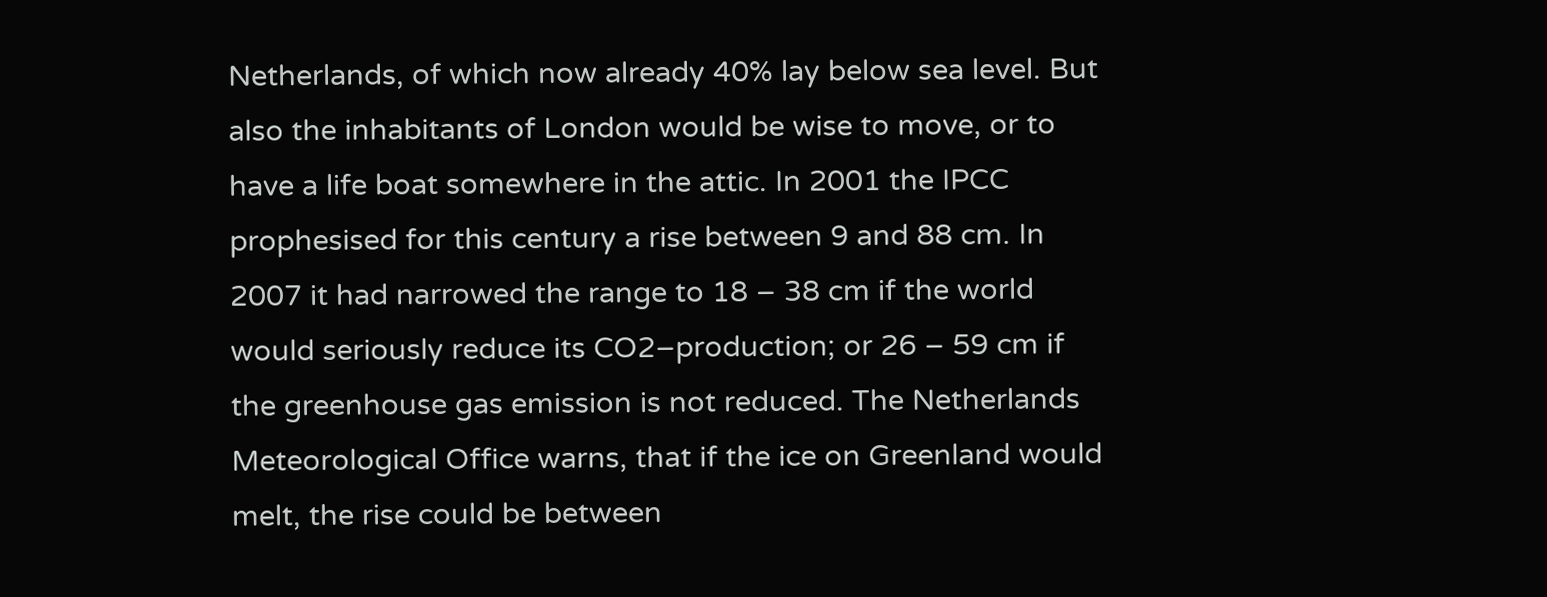Netherlands, of which now already 40% lay below sea level. But also the inhabitants of London would be wise to move, or to have a life boat somewhere in the attic. In 2001 the IPCC prophesised for this century a rise between 9 and 88 cm. In 2007 it had narrowed the range to 18 – 38 cm if the world would seriously reduce its CO2–production; or 26 – 59 cm if the greenhouse gas emission is not reduced. The Netherlands Meteorological Office warns, that if the ice on Greenland would melt, the rise could be between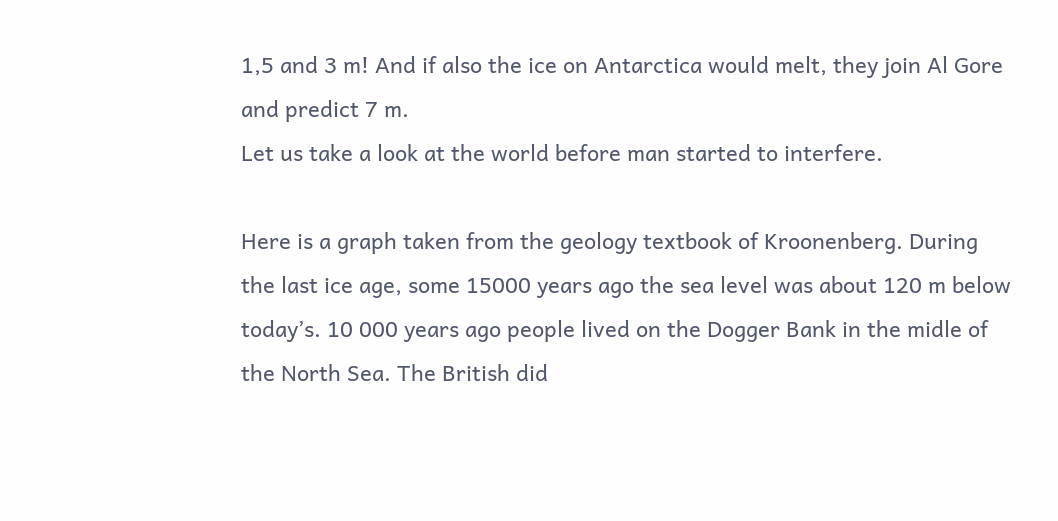1,5 and 3 m! And if also the ice on Antarctica would melt, they join Al Gore and predict 7 m.
Let us take a look at the world before man started to interfere.

Here is a graph taken from the geology textbook of Kroonenberg. During the last ice age, some 15000 years ago the sea level was about 120 m below today’s. 10 000 years ago people lived on the Dogger Bank in the midle of the North Sea. The British did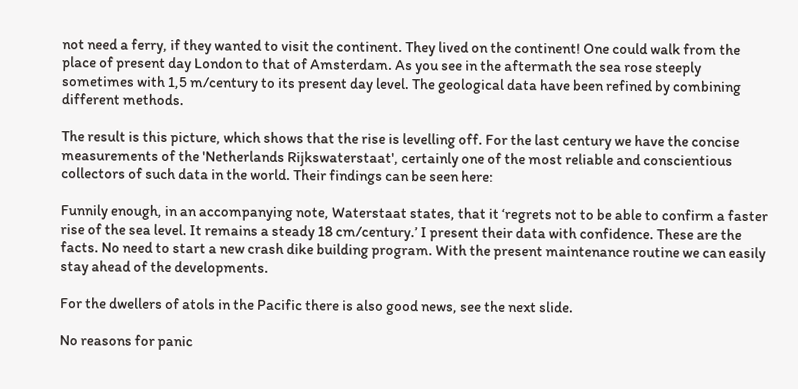not need a ferry, if they wanted to visit the continent. They lived on the continent! One could walk from the place of present day London to that of Amsterdam. As you see in the aftermath the sea rose steeply sometimes with 1,5 m/century to its present day level. The geological data have been refined by combining different methods.

The result is this picture, which shows that the rise is levelling off. For the last century we have the concise measurements of the 'Netherlands Rijkswaterstaat', certainly one of the most reliable and conscientious collectors of such data in the world. Their findings can be seen here:

Funnily enough, in an accompanying note, Waterstaat states, that it ‘regrets not to be able to confirm a faster rise of the sea level. It remains a steady 18 cm/century.’ I present their data with confidence. These are the facts. No need to start a new crash dike building program. With the present maintenance routine we can easily stay ahead of the developments.

For the dwellers of atols in the Pacific there is also good news, see the next slide.

No reasons for panic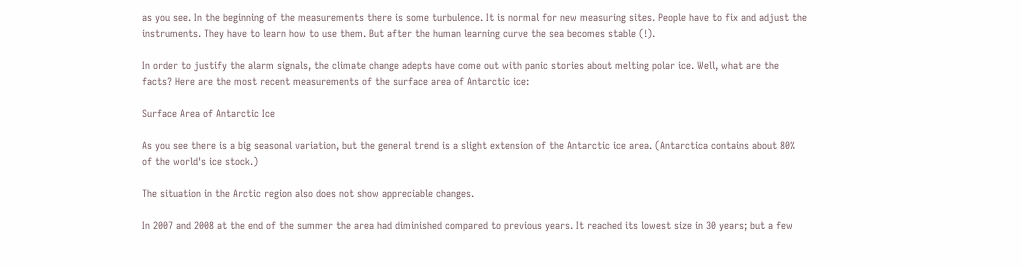as you see. In the beginning of the measurements there is some turbulence. It is normal for new measuring sites. People have to fix and adjust the instruments. They have to learn how to use them. But after the human learning curve the sea becomes stable (!).

In order to justify the alarm signals, the climate change adepts have come out with panic stories about melting polar ice. Well, what are the facts? Here are the most recent measurements of the surface area of Antarctic ice:

Surface Area of Antarctic Ice

As you see there is a big seasonal variation, but the general trend is a slight extension of the Antarctic ice area. (Antarctica contains about 80% of the world's ice stock.)

The situation in the Arctic region also does not show appreciable changes.

In 2007 and 2008 at the end of the summer the area had diminished compared to previous years. It reached its lowest size in 30 years; but a few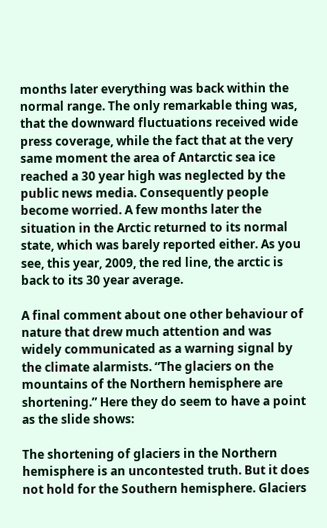months later everything was back within the normal range. The only remarkable thing was, that the downward fluctuations received wide press coverage, while the fact that at the very same moment the area of Antarctic sea ice reached a 30 year high was neglected by the public news media. Consequently people become worried. A few months later the situation in the Arctic returned to its normal state, which was barely reported either. As you see, this year, 2009, the red line, the arctic is back to its 30 year average.

A final comment about one other behaviour of nature that drew much attention and was widely communicated as a warning signal by the climate alarmists. “The glaciers on the mountains of the Northern hemisphere are shortening.” Here they do seem to have a point as the slide shows:

The shortening of glaciers in the Northern hemisphere is an uncontested truth. But it does not hold for the Southern hemisphere. Glaciers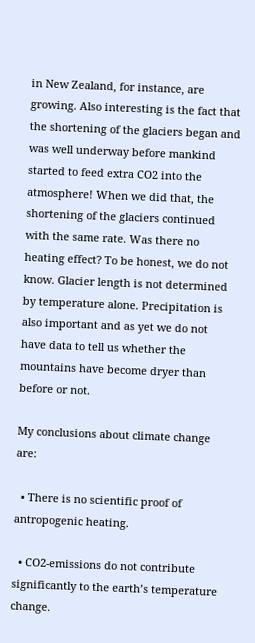in New Zealand, for instance, are growing. Also interesting is the fact that the shortening of the glaciers began and was well underway before mankind started to feed extra CO2 into the atmosphere! When we did that, the shortening of the glaciers continued with the same rate. Was there no heating effect? To be honest, we do not know. Glacier length is not determined by temperature alone. Precipitation is also important and as yet we do not have data to tell us whether the mountains have become dryer than before or not.

My conclusions about climate change are:

  • There is no scientific proof of antropogenic heating.

  • CO2-emissions do not contribute significantly to the earth’s temperature change.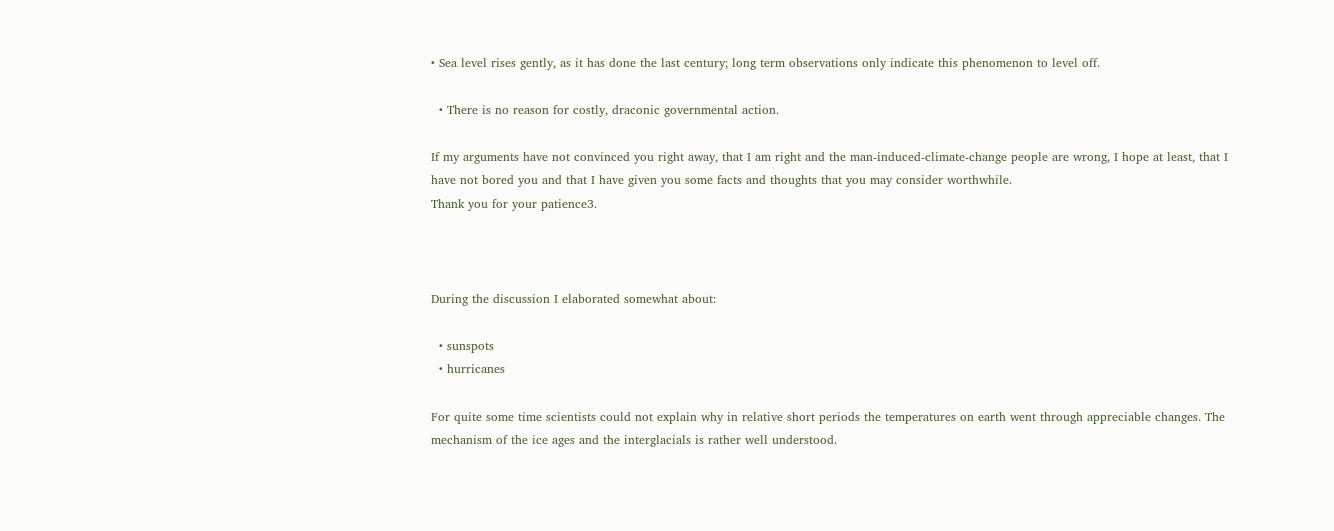• Sea level rises gently, as it has done the last century; long term observations only indicate this phenomenon to level off.

  • There is no reason for costly, draconic governmental action.

If my arguments have not convinced you right away, that I am right and the man-induced-climate-change people are wrong, I hope at least, that I have not bored you and that I have given you some facts and thoughts that you may consider worthwhile.
Thank you for your patience3.



During the discussion I elaborated somewhat about:

  • sunspots
  • hurricanes

For quite some time scientists could not explain why in relative short periods the temperatures on earth went through appreciable changes. The mechanism of the ice ages and the interglacials is rather well understood.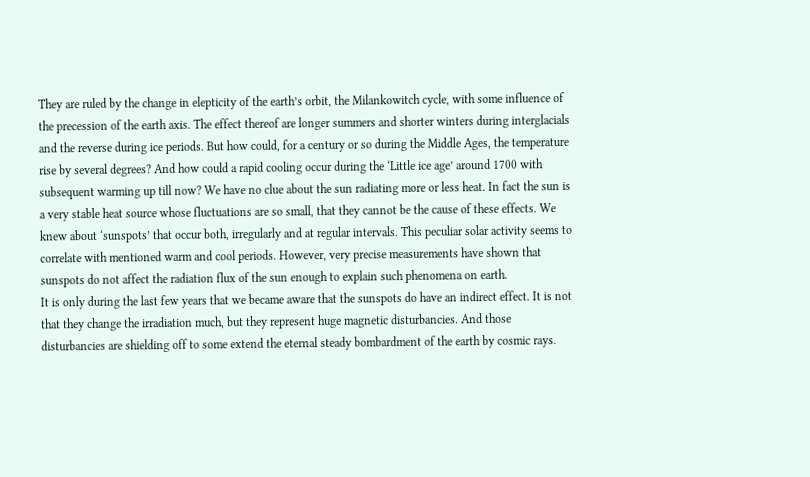They are ruled by the change in elepticity of the earth’s orbit, the Milankowitch cycle, with some influence of the precession of the earth axis. The effect thereof are longer summers and shorter winters during interglacials and the reverse during ice periods. But how could, for a century or so during the Middle Ages, the temperature rise by several degrees? And how could a rapid cooling occur during the ‘Little ice age’ around 1700 with subsequent warming up till now? We have no clue about the sun radiating more or less heat. In fact the sun is a very stable heat source whose fluctuations are so small, that they cannot be the cause of these effects. We knew about ‘sunspots’ that occur both, irregularly and at regular intervals. This peculiar solar activity seems to correlate with mentioned warm and cool periods. However, very precise measurements have shown that sunspots do not affect the radiation flux of the sun enough to explain such phenomena on earth.
It is only during the last few years that we became aware that the sunspots do have an indirect effect. It is not that they change the irradiation much, but they represent huge magnetic disturbancies. And those disturbancies are shielding off to some extend the eternal steady bombardment of the earth by cosmic rays.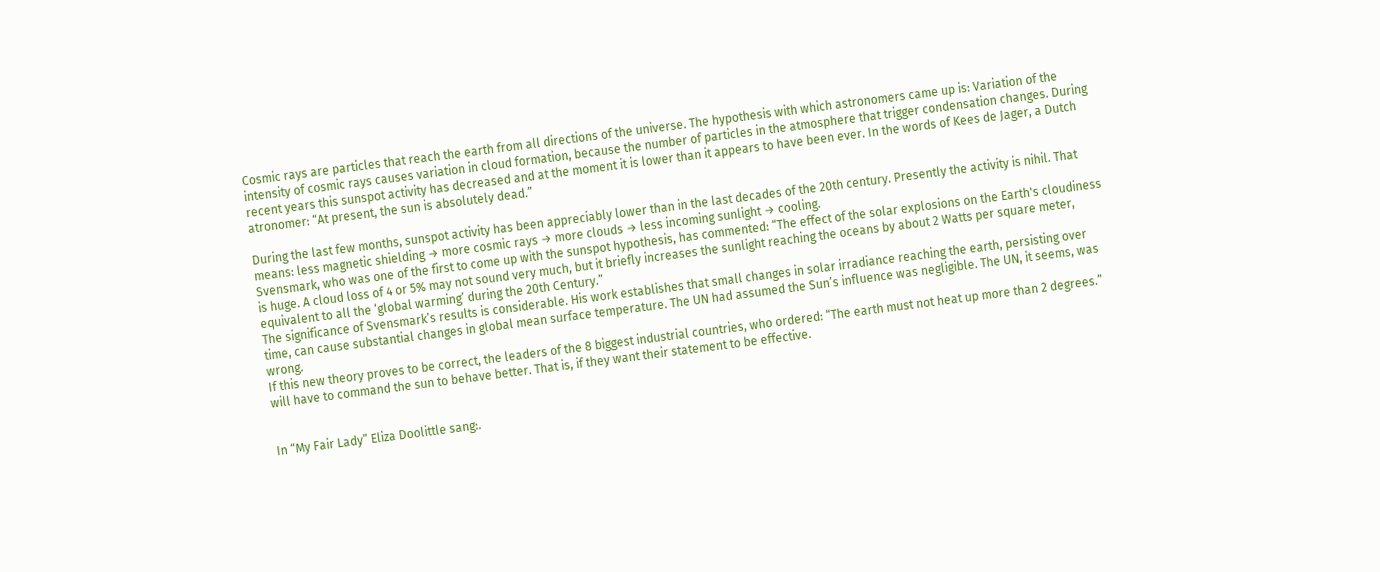Cosmic rays are particles that reach the earth from all directions of the universe. The hypothesis with which astronomers came up is: Variation of the intensity of cosmic rays causes variation in cloud formation, because the number of particles in the atmosphere that trigger condensation changes. During recent years this sunspot activity has decreased and at the moment it is lower than it appears to have been ever. In the words of Kees de Jager, a Dutch atronomer: “At present, the sun is absolutely dead.”

During the last few months, sunspot activity has been appreciably lower than in the last decades of the 20th century. Presently the activity is nihil. That means: less magnetic shielding → more cosmic rays → more clouds → less incoming sunlight → cooling.
Svensmark, who was one of the first to come up with the sunspot hypothesis, has commented: “The effect of the solar explosions on the Earth's cloudiness is huge. A cloud loss of 4 or 5% may not sound very much, but it briefly increases the sunlight reaching the oceans by about 2 Watts per square meter, equivalent to all the ‘global warming’ during the 20th Century.”
The significance of Svensmark’s results is considerable. His work establishes that small changes in solar irradiance reaching the earth, persisting over time, can cause substantial changes in global mean surface temperature. The UN had assumed the Sun’s influence was negligible. The UN, it seems, was wrong.
If this new theory proves to be correct, the leaders of the 8 biggest industrial countries, who ordered: “The earth must not heat up more than 2 degrees.” will have to command the sun to behave better. That is, if they want their statement to be effective.


In “My Fair Lady” Eliza Doolittle sang:.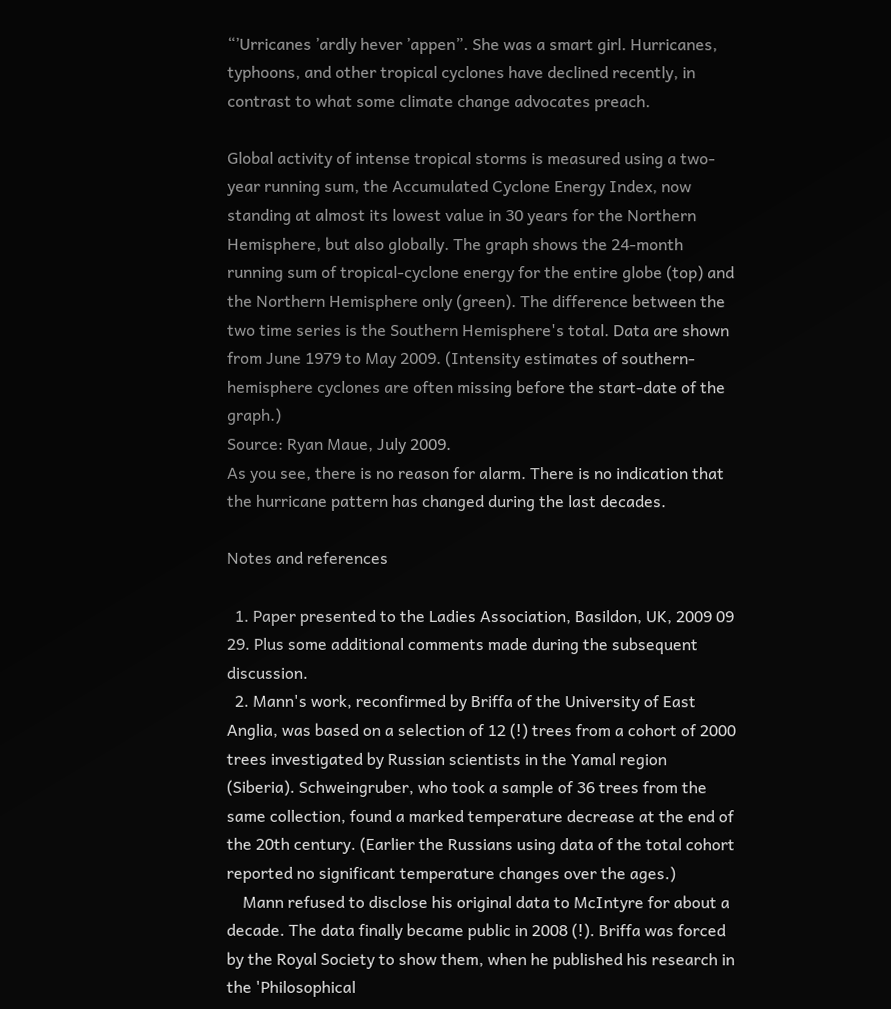“’Urricanes ’ardly hever ’appen”. She was a smart girl. Hurricanes, typhoons, and other tropical cyclones have declined recently, in contrast to what some climate change advocates preach.

Global activity of intense tropical storms is measured using a two-year running sum, the Accumulated Cyclone Energy Index, now standing at almost its lowest value in 30 years for the Northern Hemisphere, but also globally. The graph shows the 24-month running sum of tropical-cyclone energy for the entire globe (top) and the Northern Hemisphere only (green). The difference between the two time series is the Southern Hemisphere's total. Data are shown from June 1979 to May 2009. (Intensity estimates of southern-hemisphere cyclones are often missing before the start-date of the graph.)
Source: Ryan Maue, July 2009.
As you see, there is no reason for alarm. There is no indication that the hurricane pattern has changed during the last decades.

Notes and references

  1. Paper presented to the Ladies Association, Basildon, UK, 2009 09 29. Plus some additional comments made during the subsequent discussion.
  2. Mann's work, reconfirmed by Briffa of the University of East Anglia, was based on a selection of 12 (!) trees from a cohort of 2000 trees investigated by Russian scientists in the Yamal region (Siberia). Schweingruber, who took a sample of 36 trees from the same collection, found a marked temperature decrease at the end of the 20th century. (Earlier the Russians using data of the total cohort reported no significant temperature changes over the ages.)
    Mann refused to disclose his original data to McIntyre for about a decade. The data finally became public in 2008 (!). Briffa was forced by the Royal Society to show them, when he published his research in the 'Philosophical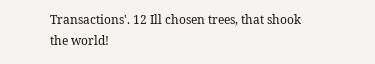Transactions'. 12 Ill chosen trees, that shook the world!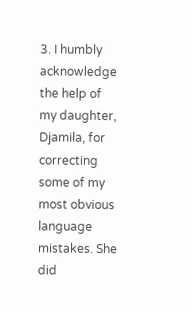3. I humbly acknowledge the help of my daughter, Djamila, for correcting some of my most obvious language mistakes. She did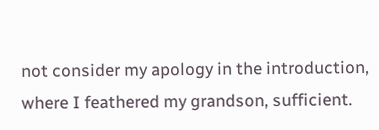not consider my apology in the introduction, where I feathered my grandson, sufficient.